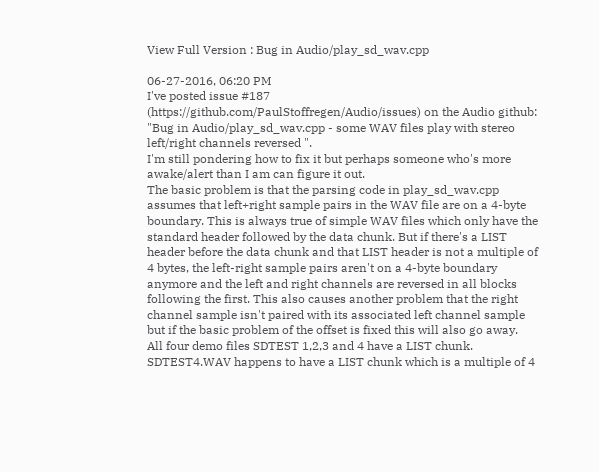View Full Version : Bug in Audio/play_sd_wav.cpp

06-27-2016, 06:20 PM
I've posted issue #187 (https://github.com/PaulStoffregen/Audio/issues) on the Audio github: "Bug in Audio/play_sd_wav.cpp - some WAV files play with stereo left/right channels reversed ".
I'm still pondering how to fix it but perhaps someone who's more awake/alert than I am can figure it out.
The basic problem is that the parsing code in play_sd_wav.cpp assumes that left+right sample pairs in the WAV file are on a 4-byte boundary. This is always true of simple WAV files which only have the standard header followed by the data chunk. But if there's a LIST header before the data chunk and that LIST header is not a multiple of 4 bytes, the left-right sample pairs aren't on a 4-byte boundary anymore and the left and right channels are reversed in all blocks following the first. This also causes another problem that the right channel sample isn't paired with its associated left channel sample but if the basic problem of the offset is fixed this will also go away.
All four demo files SDTEST 1,2,3 and 4 have a LIST chunk. SDTEST4.WAV happens to have a LIST chunk which is a multiple of 4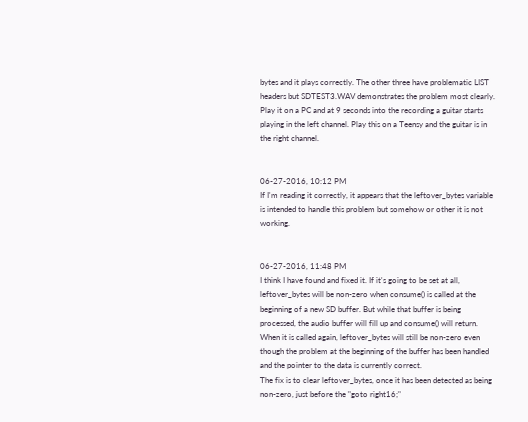bytes and it plays correctly. The other three have problematic LIST headers but SDTEST3.WAV demonstrates the problem most clearly. Play it on a PC and at 9 seconds into the recording a guitar starts playing in the left channel. Play this on a Teensy and the guitar is in the right channel.


06-27-2016, 10:12 PM
If I'm reading it correctly, it appears that the leftover_bytes variable is intended to handle this problem but somehow or other it is not working.


06-27-2016, 11:48 PM
I think I have found and fixed it. If it's going to be set at all, leftover_bytes will be non-zero when consume() is called at the beginning of a new SD buffer. But while that buffer is being processed, the audio buffer will fill up and consume() will return. When it is called again, leftover_bytes will still be non-zero even though the problem at the beginning of the buffer has been handled and the pointer to the data is currently correct.
The fix is to clear leftover_bytes, once it has been detected as being non-zero, just before the "goto right16;"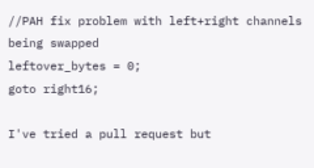//PAH fix problem with left+right channels being swapped
leftover_bytes = 0;
goto right16;

I've tried a pull request but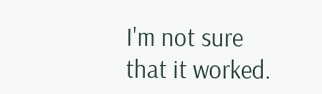I'm not sure that it worked.